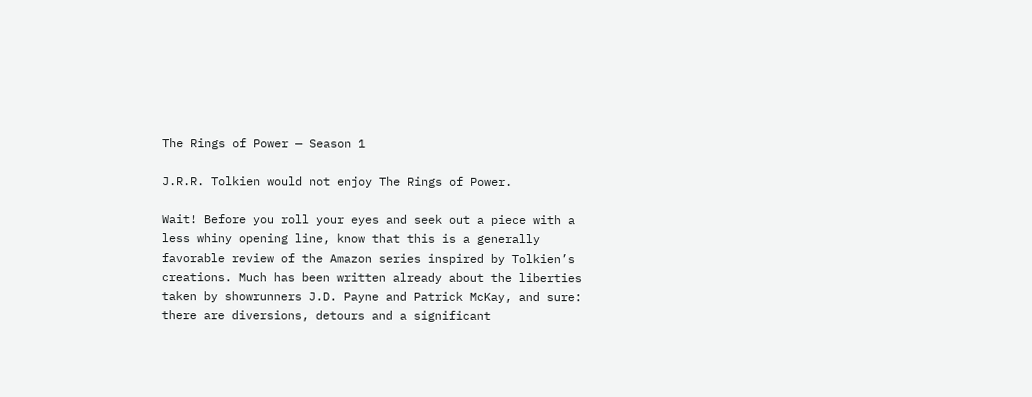The Rings of Power — Season 1

J.R.R. Tolkien would not enjoy The Rings of Power.

Wait! Before you roll your eyes and seek out a piece with a less whiny opening line, know that this is a generally favorable review of the Amazon series inspired by Tolkien’s creations. Much has been written already about the liberties taken by showrunners J.D. Payne and Patrick McKay, and sure: there are diversions, detours and a significant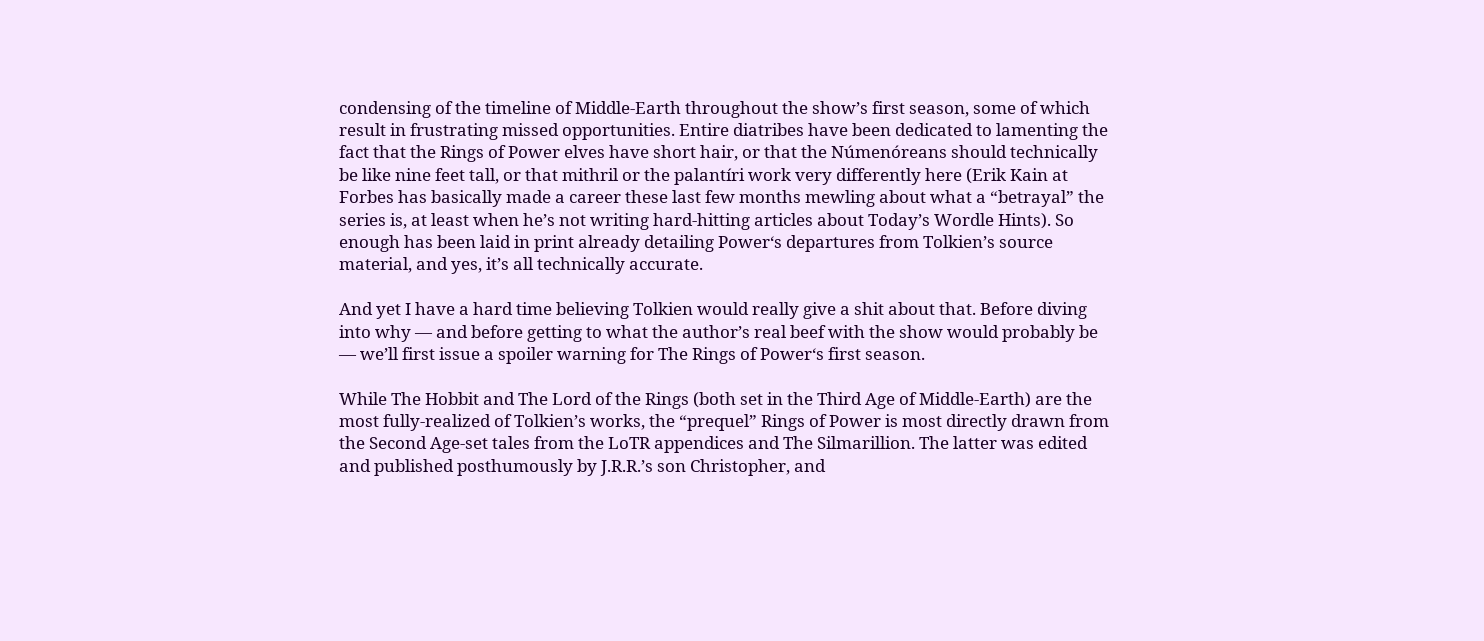condensing of the timeline of Middle-Earth throughout the show’s first season, some of which result in frustrating missed opportunities. Entire diatribes have been dedicated to lamenting the fact that the Rings of Power elves have short hair, or that the Númenóreans should technically be like nine feet tall, or that mithril or the palantíri work very differently here (Erik Kain at Forbes has basically made a career these last few months mewling about what a “betrayal” the series is, at least when he’s not writing hard-hitting articles about Today’s Wordle Hints). So enough has been laid in print already detailing Power‘s departures from Tolkien’s source material, and yes, it’s all technically accurate.

And yet I have a hard time believing Tolkien would really give a shit about that. Before diving into why — and before getting to what the author’s real beef with the show would probably be — we’ll first issue a spoiler warning for The Rings of Power‘s first season.

While The Hobbit and The Lord of the Rings (both set in the Third Age of Middle-Earth) are the most fully-realized of Tolkien’s works, the “prequel” Rings of Power is most directly drawn from the Second Age-set tales from the LoTR appendices and The Silmarillion. The latter was edited and published posthumously by J.R.R.’s son Christopher, and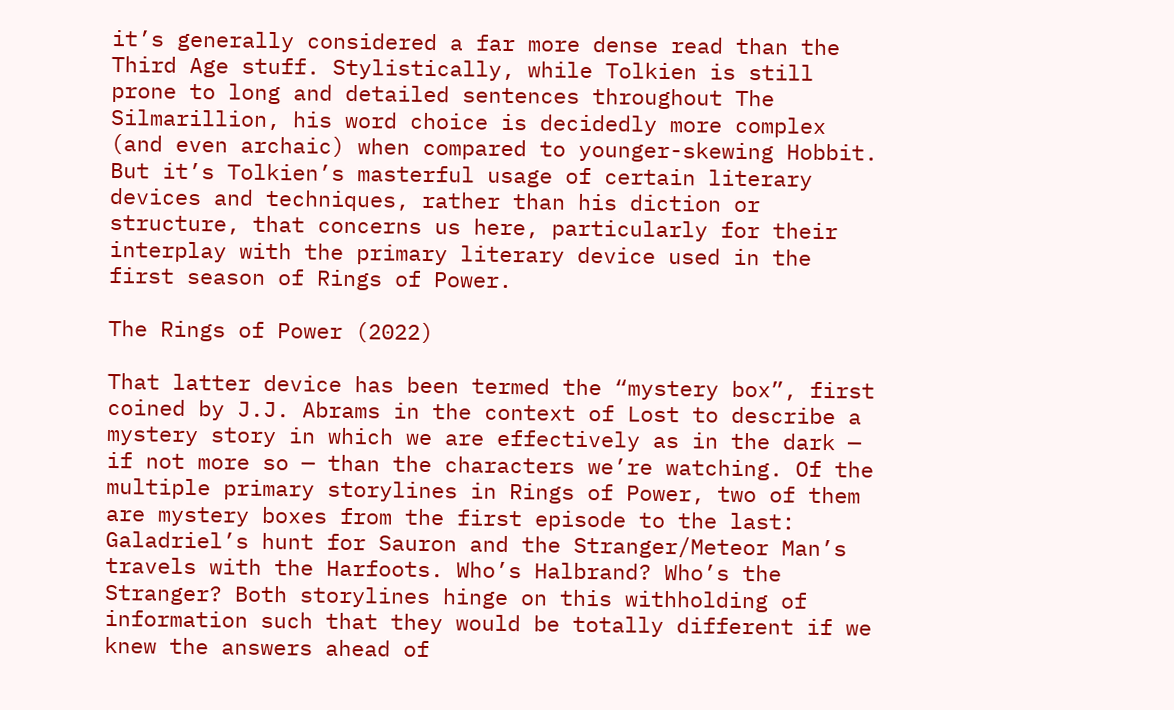it’s generally considered a far more dense read than the Third Age stuff. Stylistically, while Tolkien is still prone to long and detailed sentences throughout The Silmarillion, his word choice is decidedly more complex (and even archaic) when compared to younger-skewing Hobbit. But it’s Tolkien’s masterful usage of certain literary devices and techniques, rather than his diction or structure, that concerns us here, particularly for their interplay with the primary literary device used in the first season of Rings of Power.

The Rings of Power (2022)

That latter device has been termed the “mystery box”, first coined by J.J. Abrams in the context of Lost to describe a mystery story in which we are effectively as in the dark — if not more so — than the characters we’re watching. Of the multiple primary storylines in Rings of Power, two of them are mystery boxes from the first episode to the last: Galadriel’s hunt for Sauron and the Stranger/Meteor Man’s travels with the Harfoots. Who’s Halbrand? Who’s the Stranger? Both storylines hinge on this withholding of information such that they would be totally different if we knew the answers ahead of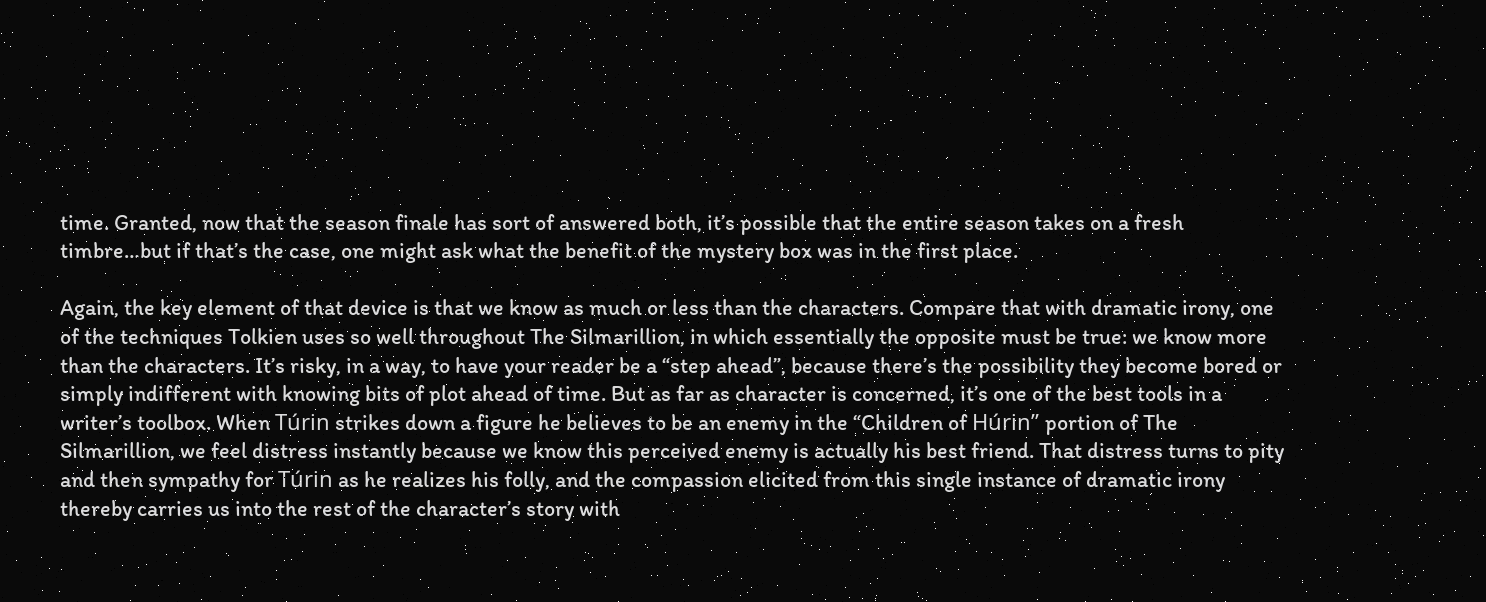time. Granted, now that the season finale has sort of answered both, it’s possible that the entire season takes on a fresh timbre…but if that’s the case, one might ask what the benefit of the mystery box was in the first place.

Again, the key element of that device is that we know as much or less than the characters. Compare that with dramatic irony, one of the techniques Tolkien uses so well throughout The Silmarillion, in which essentially the opposite must be true: we know more than the characters. It’s risky, in a way, to have your reader be a “step ahead”, because there’s the possibility they become bored or simply indifferent with knowing bits of plot ahead of time. But as far as character is concerned, it’s one of the best tools in a writer’s toolbox. When Túrin strikes down a figure he believes to be an enemy in the “Children of Húrin” portion of The Silmarillion, we feel distress instantly because we know this perceived enemy is actually his best friend. That distress turns to pity and then sympathy for Túrin as he realizes his folly, and the compassion elicited from this single instance of dramatic irony thereby carries us into the rest of the character’s story with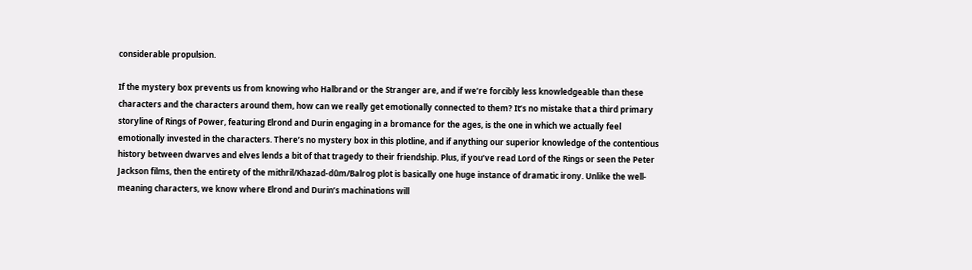considerable propulsion.

If the mystery box prevents us from knowing who Halbrand or the Stranger are, and if we’re forcibly less knowledgeable than these characters and the characters around them, how can we really get emotionally connected to them? It’s no mistake that a third primary storyline of Rings of Power, featuring Elrond and Durin engaging in a bromance for the ages, is the one in which we actually feel emotionally invested in the characters. There’s no mystery box in this plotline, and if anything our superior knowledge of the contentious history between dwarves and elves lends a bit of that tragedy to their friendship. Plus, if you’ve read Lord of the Rings or seen the Peter Jackson films, then the entirety of the mithril/Khazad-dûm/Balrog plot is basically one huge instance of dramatic irony. Unlike the well-meaning characters, we know where Elrond and Durin’s machinations will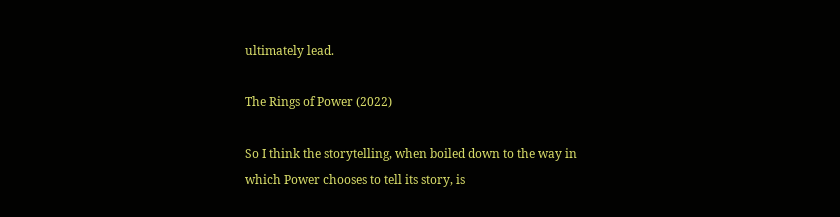ultimately lead.

The Rings of Power (2022)

So I think the storytelling, when boiled down to the way in which Power chooses to tell its story, is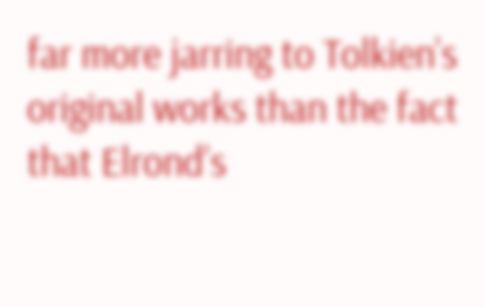far more jarring to Tolkien’s original works than the fact that Elrond’s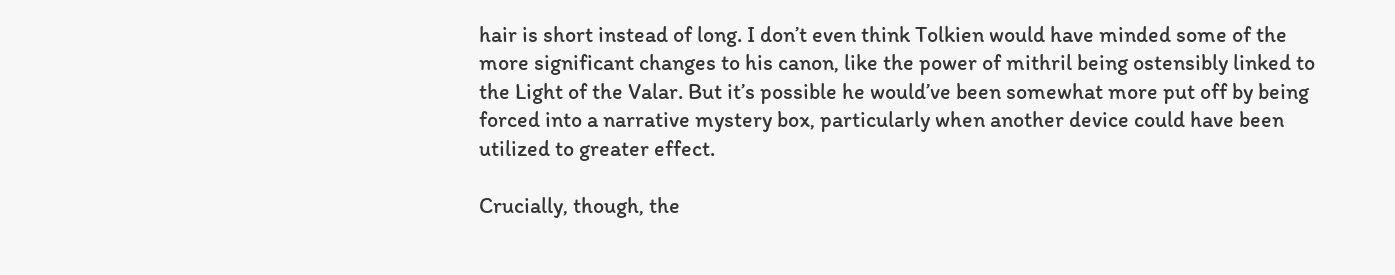hair is short instead of long. I don’t even think Tolkien would have minded some of the more significant changes to his canon, like the power of mithril being ostensibly linked to the Light of the Valar. But it’s possible he would’ve been somewhat more put off by being forced into a narrative mystery box, particularly when another device could have been utilized to greater effect.

Crucially, though, the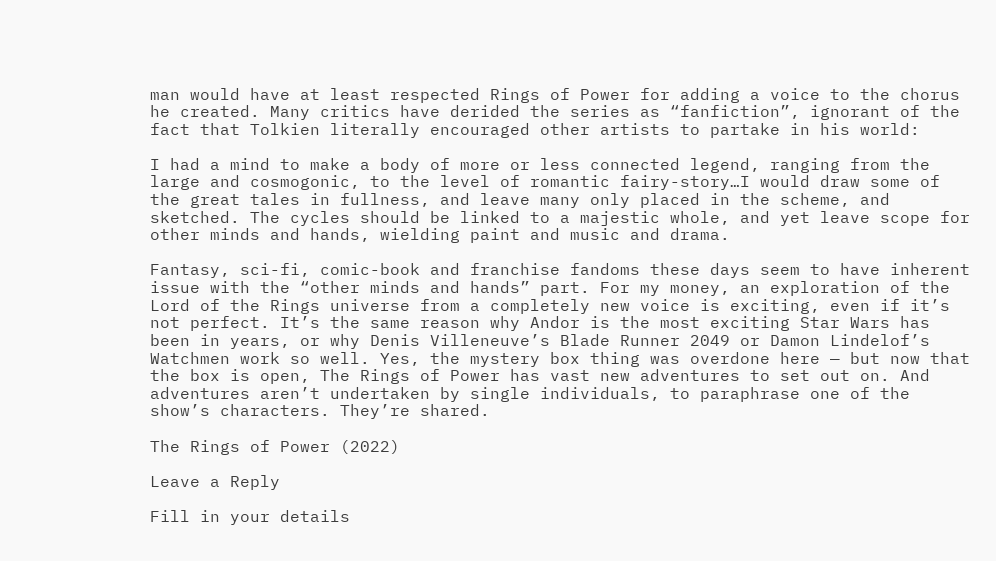man would have at least respected Rings of Power for adding a voice to the chorus he created. Many critics have derided the series as “fanfiction”, ignorant of the fact that Tolkien literally encouraged other artists to partake in his world:

I had a mind to make a body of more or less connected legend, ranging from the large and cosmogonic, to the level of romantic fairy-story…I would draw some of the great tales in fullness, and leave many only placed in the scheme, and sketched. The cycles should be linked to a majestic whole, and yet leave scope for other minds and hands, wielding paint and music and drama.

Fantasy, sci-fi, comic-book and franchise fandoms these days seem to have inherent issue with the “other minds and hands” part. For my money, an exploration of the Lord of the Rings universe from a completely new voice is exciting, even if it’s not perfect. It’s the same reason why Andor is the most exciting Star Wars has been in years, or why Denis Villeneuve’s Blade Runner 2049 or Damon Lindelof’s Watchmen work so well. Yes, the mystery box thing was overdone here — but now that the box is open, The Rings of Power has vast new adventures to set out on. And adventures aren’t undertaken by single individuals, to paraphrase one of the show’s characters. They’re shared.

The Rings of Power (2022)

Leave a Reply

Fill in your details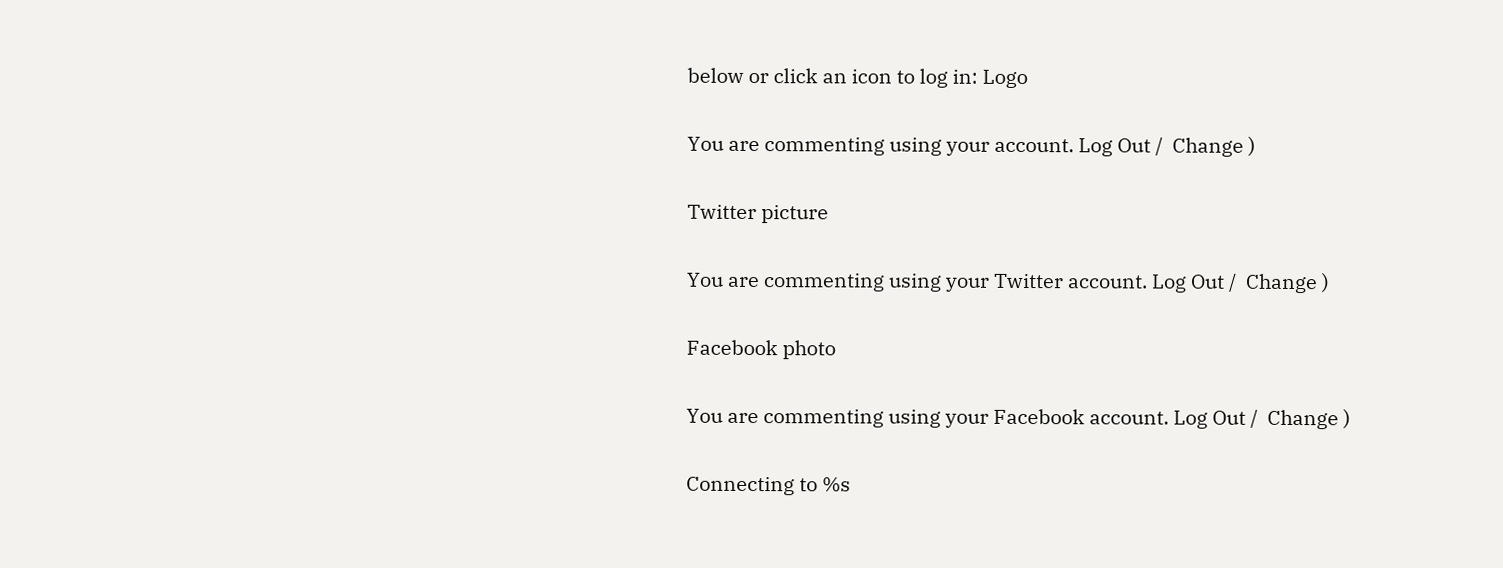below or click an icon to log in: Logo

You are commenting using your account. Log Out /  Change )

Twitter picture

You are commenting using your Twitter account. Log Out /  Change )

Facebook photo

You are commenting using your Facebook account. Log Out /  Change )

Connecting to %s